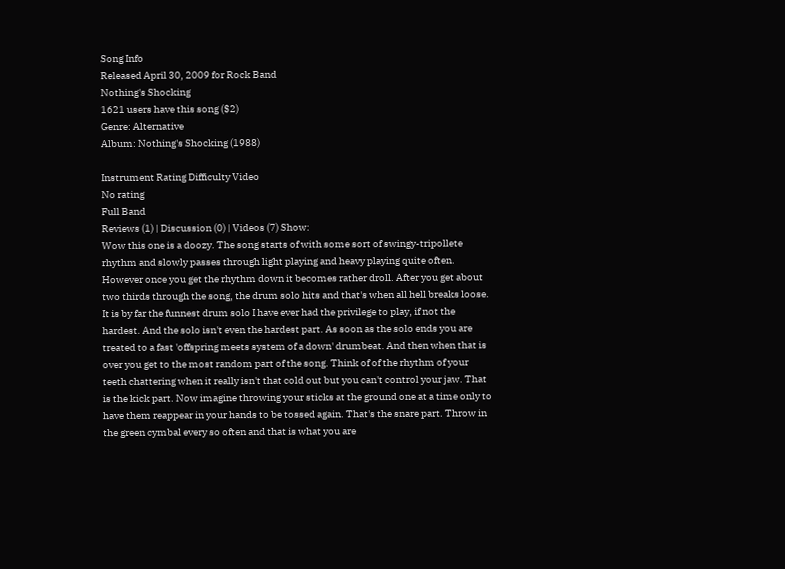Song Info
Released April 30, 2009 for Rock Band
Nothing's Shocking
1621 users have this song ($2)
Genre: Alternative
Album: Nothing's Shocking (1988)

Instrument Rating Difficulty Video
No rating
Full Band
Reviews (1) | Discussion (0) | Videos (7) Show:
Wow this one is a doozy. The song starts of with some sort of swingy-tripollete rhythm and slowly passes through light playing and heavy playing quite often. However once you get the rhythm down it becomes rather droll. After you get about two thirds through the song, the drum solo hits and that's when all hell breaks loose. It is by far the funnest drum solo I have ever had the privilege to play, if not the hardest. And the solo isn't even the hardest part. As soon as the solo ends you are treated to a fast 'offspring meets system of a down' drumbeat. And then when that is over you get to the most random part of the song. Think of of the rhythm of your teeth chattering when it really isn't that cold out but you can't control your jaw. That is the kick part. Now imagine throwing your sticks at the ground one at a time only to have them reappear in your hands to be tossed again. That's the snare part. Throw in the green cymbal every so often and that is what you are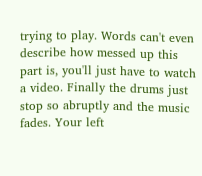trying to play. Words can't even describe how messed up this part is, you'll just have to watch a video. Finally the drums just stop so abruptly and the music fades. Your left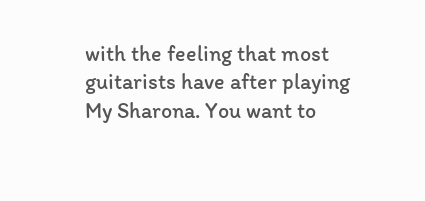with the feeling that most guitarists have after playing My Sharona. You want to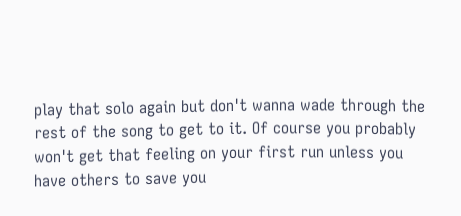play that solo again but don't wanna wade through the rest of the song to get to it. Of course you probably won't get that feeling on your first run unless you have others to save you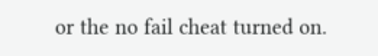or the no fail cheat turned on.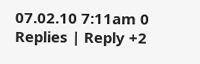07.02.10 7:11am 0 Replies | Reply +2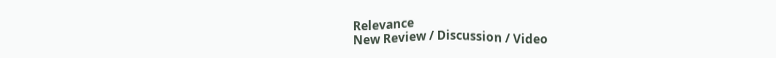Relevance
New Review / Discussion / Video